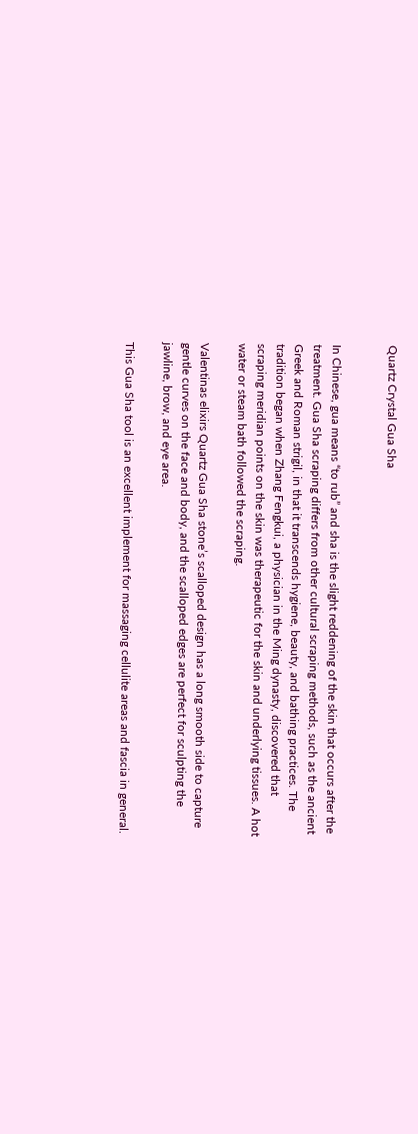Quartz Crystal Gua Sha


In Chinese, gua means “to rub” and sha is the slight reddening of the skin that occurs after the treatment. Gua Sha scraping differs from other cultural scraping methods, such as the ancient Greek and Roman strigil, in that it transcends hygiene, beauty, and bathing practices. The tradition began when Zhang Fengkui, a physician in the Ming dynasty, discovered that scraping meridian points on the skin was therapeutic for the skin and underlying tissues. A hot water or steam bath followed the scraping.

Valentinas elixirs Quartz Gua Sha stone’s scalloped design has a long smooth side to capture gentle curves on the face and body, and the scalloped edges are perfect for sculpting the jawline, brow, and eye area.

This Gua Sha tool is an excellent implement for massaging cellulite areas and fascia in general.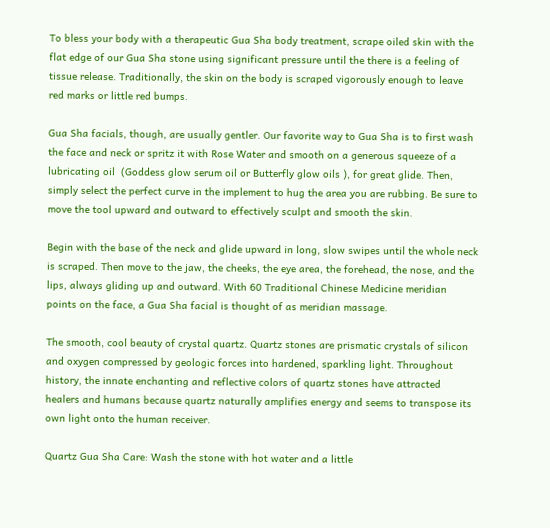To bless your body with a therapeutic Gua Sha body treatment, scrape oiled skin with the flat edge of our Gua Sha stone using significant pressure until the there is a feeling of tissue release. Traditionally, the skin on the body is scraped vigorously enough to leave red marks or little red bumps.

Gua Sha facials, though, are usually gentler. Our favorite way to Gua Sha is to first wash the face and neck or spritz it with Rose Water and smooth on a generous squeeze of a lubricating oil  (Goddess glow serum oil or Butterfly glow oils ), for great glide. Then, simply select the perfect curve in the implement to hug the area you are rubbing. Be sure to move the tool upward and outward to effectively sculpt and smooth the skin.

Begin with the base of the neck and glide upward in long, slow swipes until the whole neck is scraped. Then move to the jaw, the cheeks, the eye area, the forehead, the nose, and the lips, always gliding up and outward. With 60 Traditional Chinese Medicine meridian points on the face, a Gua Sha facial is thought of as meridian massage.

The smooth, cool beauty of crystal quartz. Quartz stones are prismatic crystals of silicon and oxygen compressed by geologic forces into hardened, sparkling light. Throughout history, the innate enchanting and reflective colors of quartz stones have attracted healers and humans because quartz naturally amplifies energy and seems to transpose its own light onto the human receiver.

Quartz Gua Sha Care: Wash the stone with hot water and a little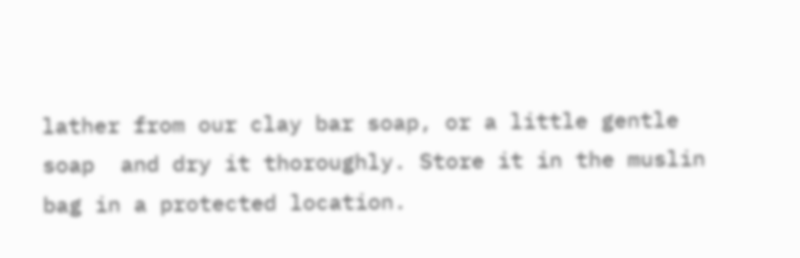lather from our clay bar soap, or a little gentle soap  and dry it thoroughly. Store it in the muslin bag in a protected location.